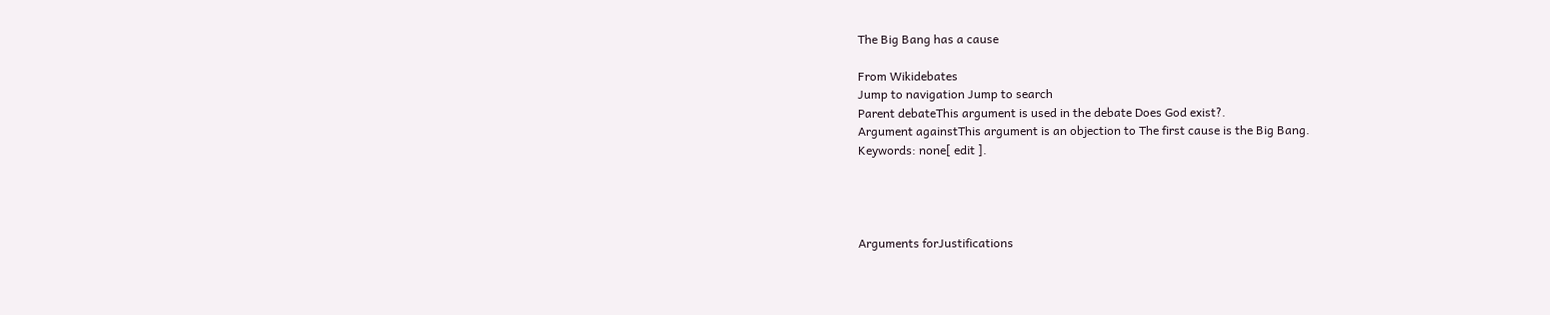The Big Bang has a cause

From Wikidebates
Jump to navigation Jump to search
Parent debateThis argument is used in the debate Does God exist?.
Argument againstThis argument is an objection to The first cause is the Big Bang.
Keywords: none[ edit ].




Arguments forJustifications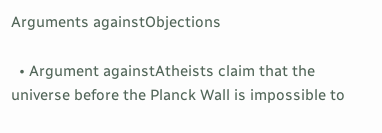Arguments againstObjections

  • Argument againstAtheists claim that the universe before the Planck Wall is impossible to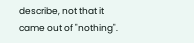describe, not that it came out of "nothing".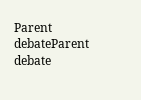Parent debateParent debate